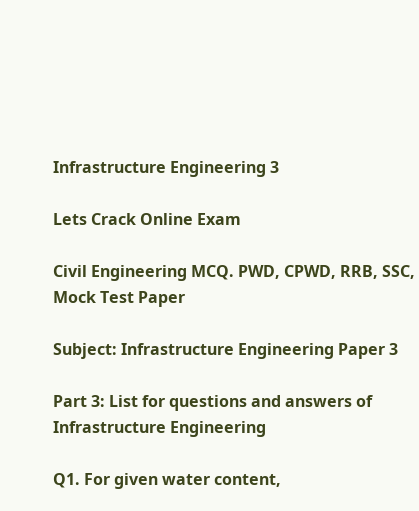Infrastructure Engineering 3

Lets Crack Online Exam

Civil Engineering MCQ. PWD, CPWD, RRB, SSC, Mock Test Paper

Subject: Infrastructure Engineering Paper 3

Part 3: List for questions and answers of Infrastructure Engineering

Q1. For given water content,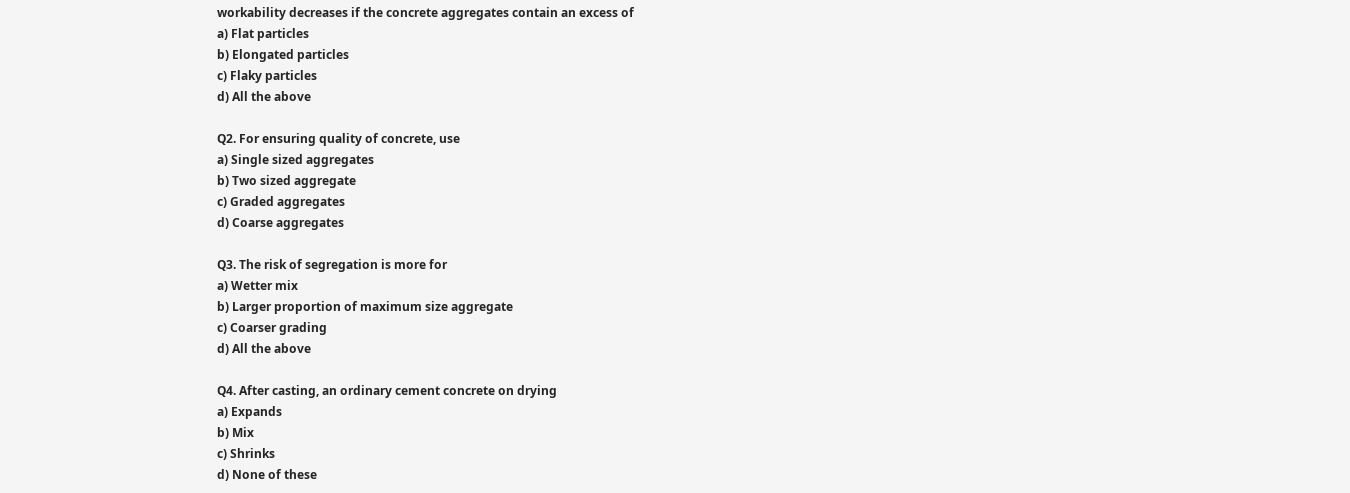workability decreases if the concrete aggregates contain an excess of
a) Flat particles
b) Elongated particles
c) Flaky particles
d) All the above

Q2. For ensuring quality of concrete, use
a) Single sized aggregates
b) Two sized aggregate
c) Graded aggregates
d) Coarse aggregates

Q3. The risk of segregation is more for
a) Wetter mix
b) Larger proportion of maximum size aggregate
c) Coarser grading
d) All the above

Q4. After casting, an ordinary cement concrete on drying
a) Expands
b) Mix
c) Shrinks
d) None of these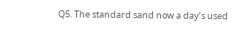Q5. The standard sand now a day’s used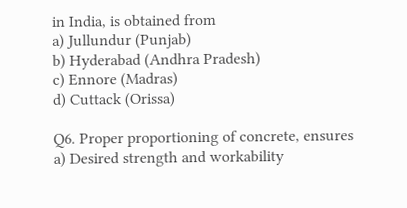in India, is obtained from
a) Jullundur (Punjab)
b) Hyderabad (Andhra Pradesh)
c) Ennore (Madras)
d) Cuttack (Orissa)

Q6. Proper proportioning of concrete, ensures
a) Desired strength and workability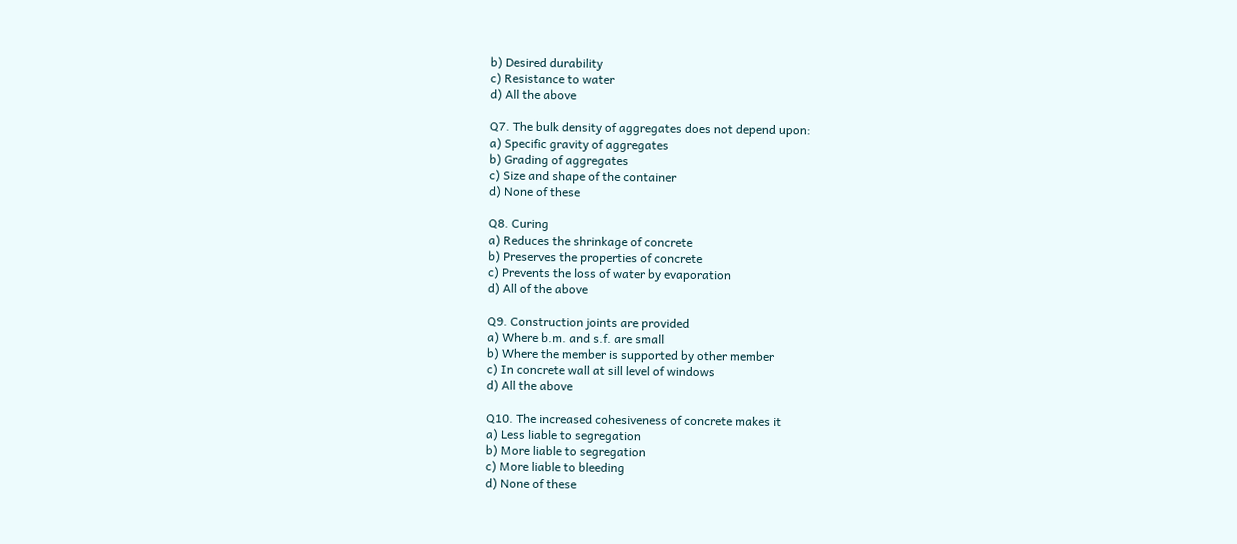b) Desired durability
c) Resistance to water
d) All the above

Q7. The bulk density of aggregates does not depend upon:
a) Specific gravity of aggregates
b) Grading of aggregates
c) Size and shape of the container
d) None of these

Q8. Curing
a) Reduces the shrinkage of concrete
b) Preserves the properties of concrete
c) Prevents the loss of water by evaporation
d) All of the above

Q9. Construction joints are provided
a) Where b.m. and s.f. are small
b) Where the member is supported by other member
c) In concrete wall at sill level of windows
d) All the above

Q10. The increased cohesiveness of concrete makes it
a) Less liable to segregation
b) More liable to segregation
c) More liable to bleeding
d) None of these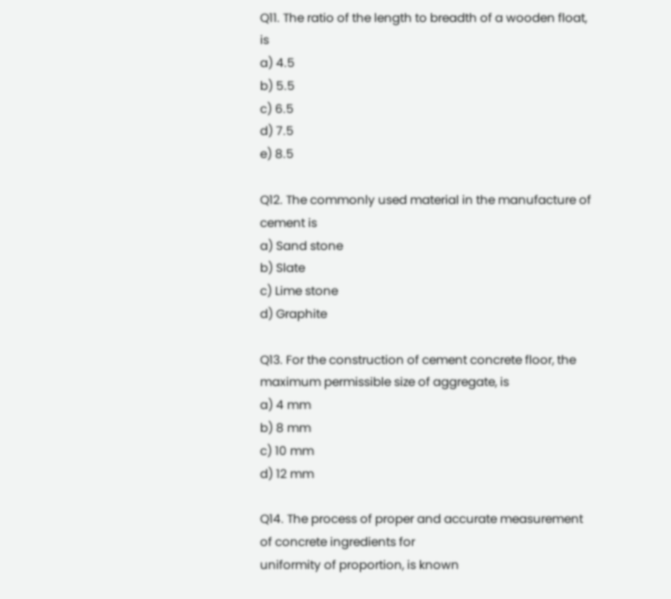Q11. The ratio of the length to breadth of a wooden float, is
a) 4.5
b) 5.5
c) 6.5
d) 7.5
e) 8.5

Q12. The commonly used material in the manufacture of cement is
a) Sand stone
b) Slate
c) Lime stone
d) Graphite

Q13. For the construction of cement concrete floor, the maximum permissible size of aggregate, is
a) 4 mm
b) 8 mm
c) 10 mm
d) 12 mm

Q14. The process of proper and accurate measurement of concrete ingredients for
uniformity of proportion, is known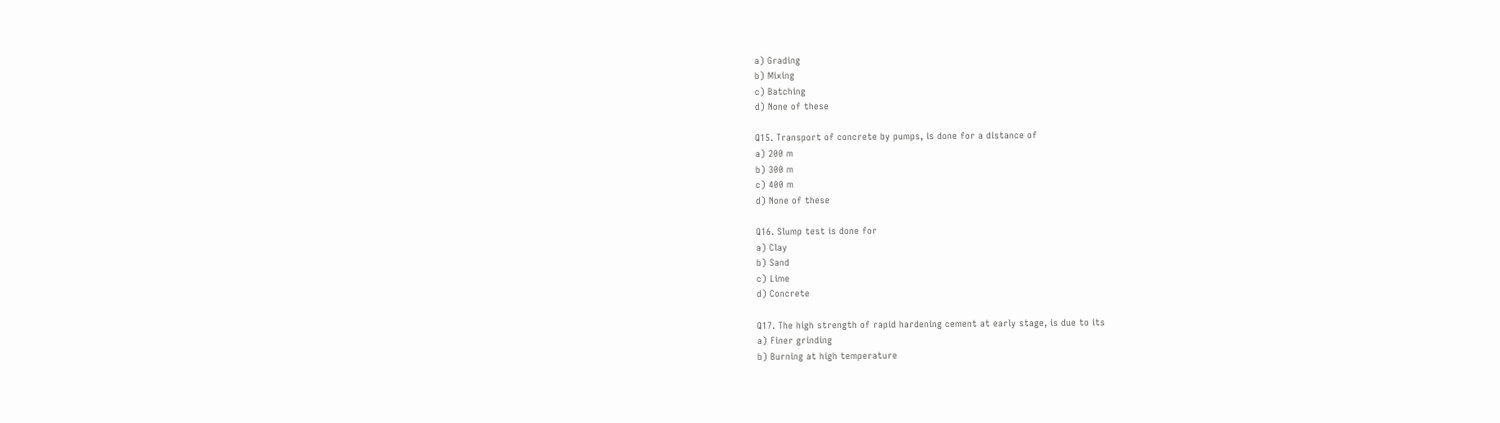a) Grading
b) Mixing
c) Batching
d) None of these

Q15. Transport of concrete by pumps, is done for a distance of
a) 200 m
b) 300 m
c) 400 m
d) None of these

Q16. Slump test is done for
a) Clay
b) Sand
c) Lime
d) Concrete

Q17. The high strength of rapid hardening cement at early stage, is due to its
a) Finer grinding
b) Burning at high temperature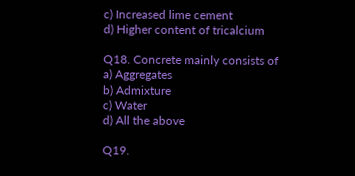c) Increased lime cement
d) Higher content of tricalcium

Q18. Concrete mainly consists of
a) Aggregates
b) Admixture
c) Water
d) All the above

Q19.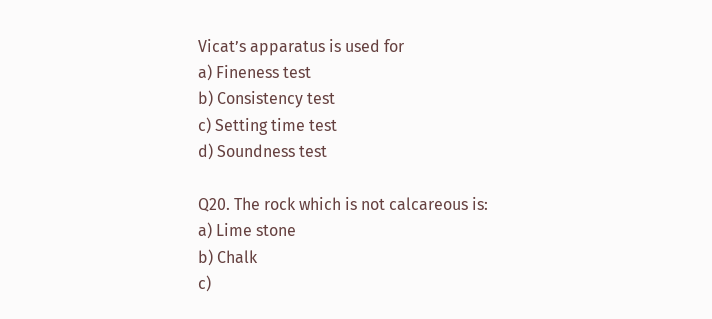Vicat’s apparatus is used for
a) Fineness test
b) Consistency test
c) Setting time test
d) Soundness test

Q20. The rock which is not calcareous is:
a) Lime stone
b) Chalk
c)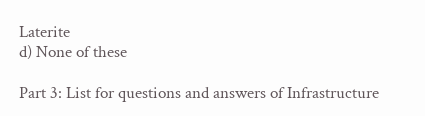Laterite
d) None of these

Part 3: List for questions and answers of Infrastructure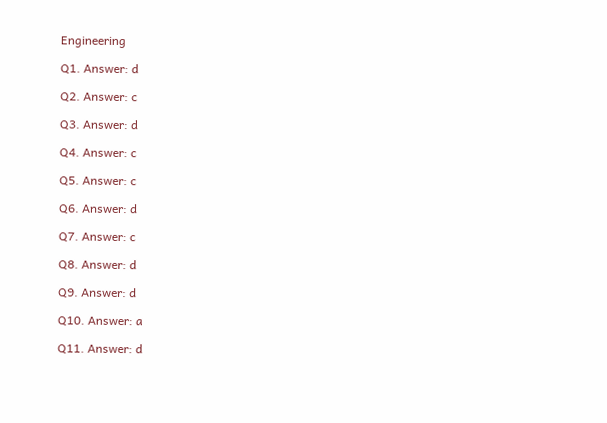Engineering

Q1. Answer: d

Q2. Answer: c

Q3. Answer: d

Q4. Answer: c

Q5. Answer: c

Q6. Answer: d

Q7. Answer: c

Q8. Answer: d

Q9. Answer: d

Q10. Answer: a

Q11. Answer: d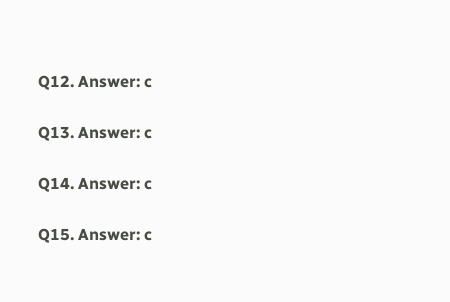Q12. Answer: c

Q13. Answer: c

Q14. Answer: c

Q15. Answer: c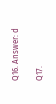Q16. Answer: d

Q17.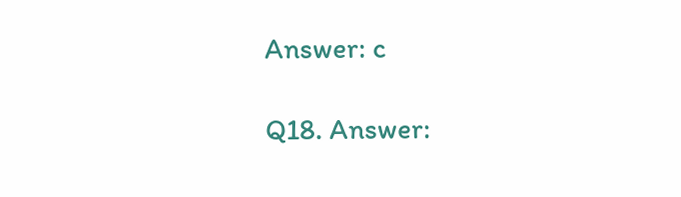Answer: c

Q18. Answer: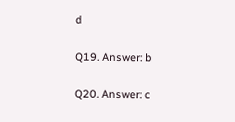d

Q19. Answer: b

Q20. Answer: c